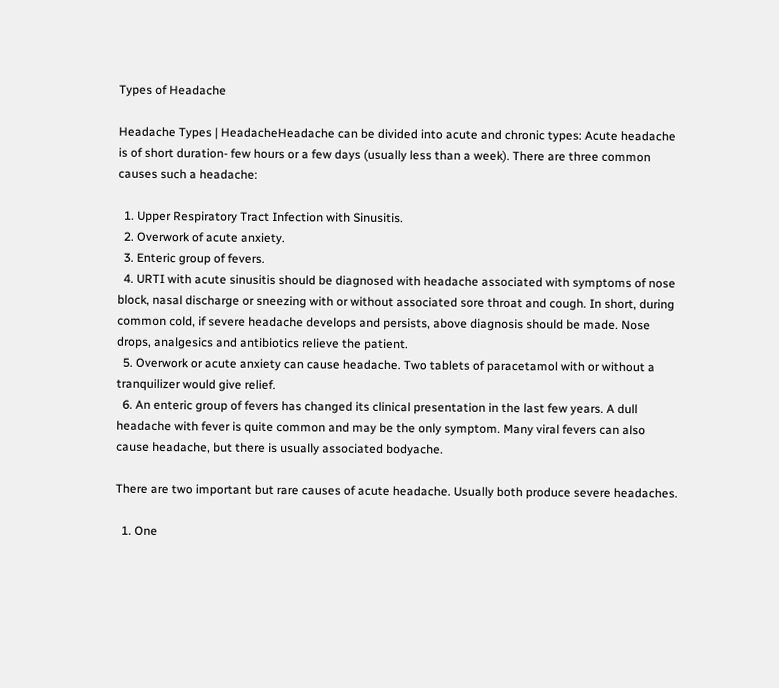Types of Headache

Headache Types | HeadacheHeadache can be divided into acute and chronic types: Acute headache is of short duration- few hours or a few days (usually less than a week). There are three common causes such a headache:

  1. Upper Respiratory Tract Infection with Sinusitis.
  2. Overwork of acute anxiety.
  3. Enteric group of fevers.
  4. URTI with acute sinusitis should be diagnosed with headache associated with symptoms of nose block, nasal discharge or sneezing with or without associated sore throat and cough. In short, during common cold, if severe headache develops and persists, above diagnosis should be made. Nose drops, analgesics and antibiotics relieve the patient.
  5. Overwork or acute anxiety can cause headache. Two tablets of paracetamol with or without a tranquilizer would give relief.
  6. An enteric group of fevers has changed its clinical presentation in the last few years. A dull headache with fever is quite common and may be the only symptom. Many viral fevers can also cause headache, but there is usually associated bodyache.

There are two important but rare causes of acute headache. Usually both produce severe headaches.

  1. One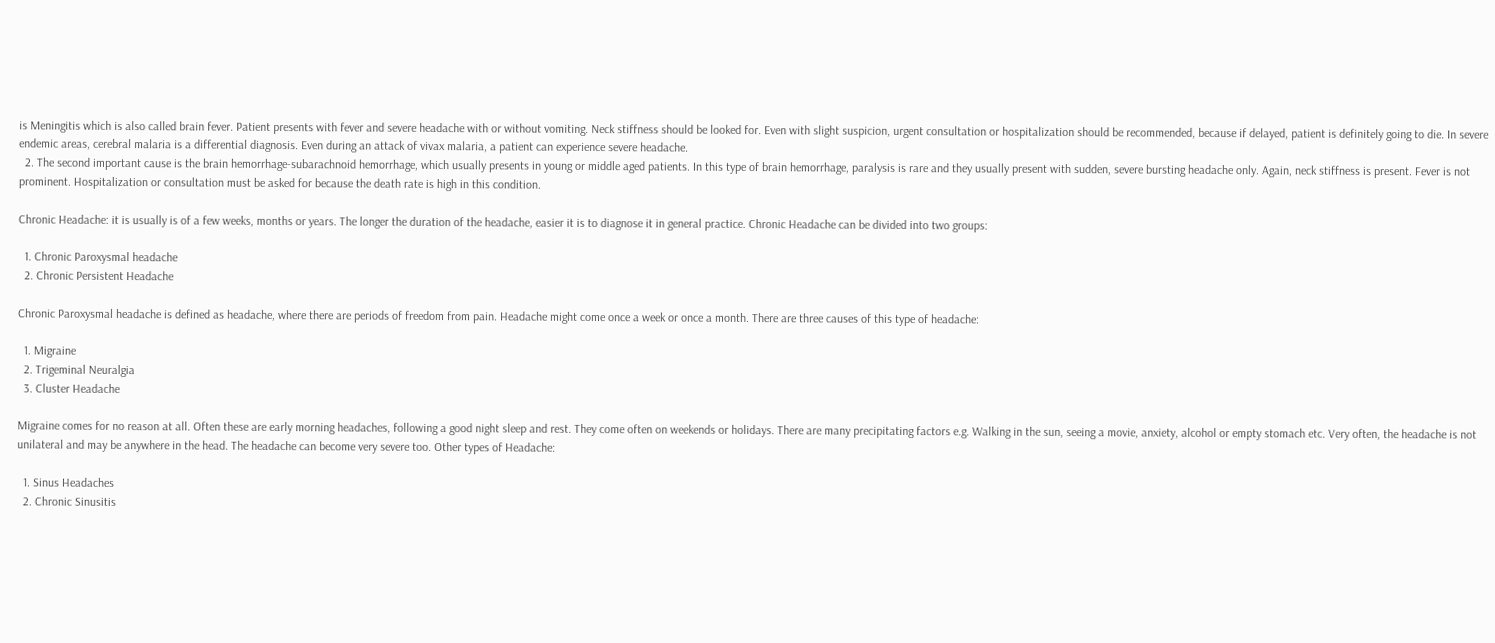is Meningitis which is also called brain fever. Patient presents with fever and severe headache with or without vomiting. Neck stiffness should be looked for. Even with slight suspicion, urgent consultation or hospitalization should be recommended, because if delayed, patient is definitely going to die. In severe endemic areas, cerebral malaria is a differential diagnosis. Even during an attack of vivax malaria, a patient can experience severe headache.
  2. The second important cause is the brain hemorrhage-subarachnoid hemorrhage, which usually presents in young or middle aged patients. In this type of brain hemorrhage, paralysis is rare and they usually present with sudden, severe bursting headache only. Again, neck stiffness is present. Fever is not prominent. Hospitalization or consultation must be asked for because the death rate is high in this condition.

Chronic Headache: it is usually is of a few weeks, months or years. The longer the duration of the headache, easier it is to diagnose it in general practice. Chronic Headache can be divided into two groups:

  1. Chronic Paroxysmal headache
  2. Chronic Persistent Headache

Chronic Paroxysmal headache is defined as headache, where there are periods of freedom from pain. Headache might come once a week or once a month. There are three causes of this type of headache:

  1. Migraine
  2. Trigeminal Neuralgia
  3. Cluster Headache

Migraine comes for no reason at all. Often these are early morning headaches, following a good night sleep and rest. They come often on weekends or holidays. There are many precipitating factors e.g. Walking in the sun, seeing a movie, anxiety, alcohol or empty stomach etc. Very often, the headache is not unilateral and may be anywhere in the head. The headache can become very severe too. Other types of Headache:

  1. Sinus Headaches
  2. Chronic Sinusitis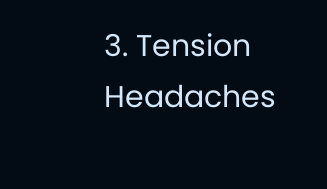3. Tension Headaches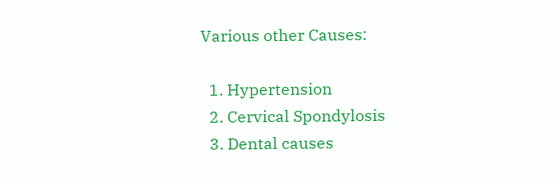Various other Causes:

  1. Hypertension
  2. Cervical Spondylosis
  3. Dental causes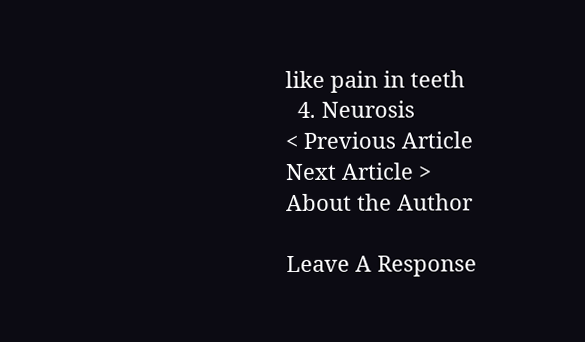like pain in teeth
  4. Neurosis
< Previous Article
Next Article >
About the Author

Leave A Response